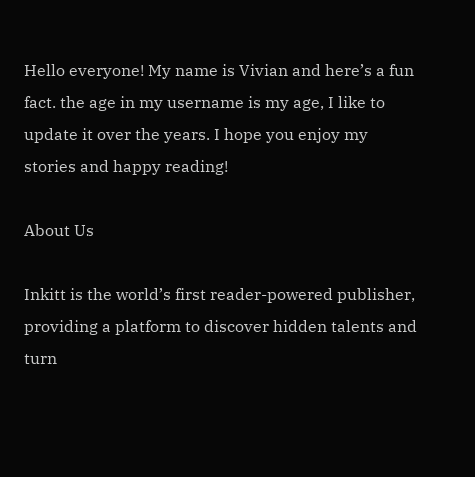Hello everyone! My name is Vivian and here’s a fun fact. the age in my username is my age, I like to update it over the years. I hope you enjoy my stories and happy reading!

About Us

Inkitt is the world’s first reader-powered publisher, providing a platform to discover hidden talents and turn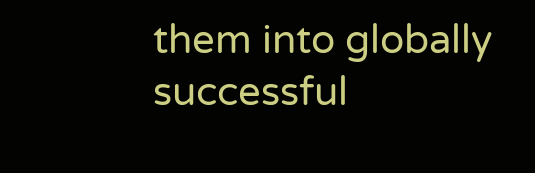them into globally successful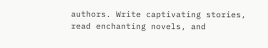authors. Write captivating stories, read enchanting novels, and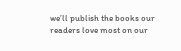we’ll publish the books our readers love most on our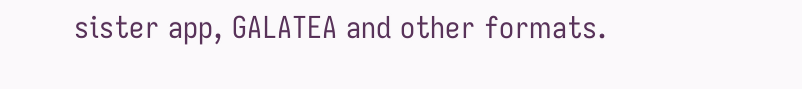sister app, GALATEA and other formats.